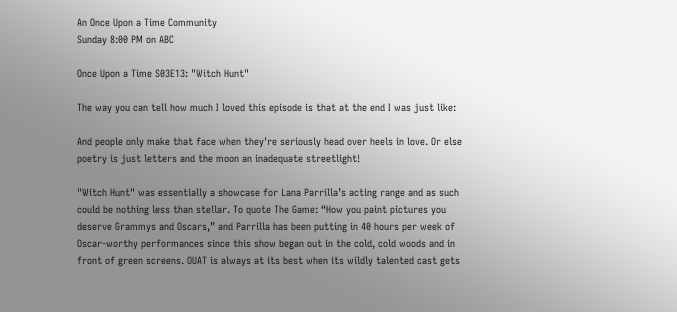An Once Upon a Time Community
Sunday 8:00 PM on ABC

Once Upon a Time S03E13: "Witch Hunt"

The way you can tell how much I loved this episode is that at the end I was just like:

And people only make that face when they're seriously head over heels in love. Or else poetry is just letters and the moon an inadequate streetlight!

"Witch Hunt" was essentially a showcase for Lana Parrilla’s acting range and as such could be nothing less than stellar. To quote The Game: “How you paint pictures you deserve Grammys and Oscars,” and Parrilla has been putting in 40 hours per week of Oscar-worthy performances since this show began out in the cold, cold woods and in front of green screens. OUAT is always at its best when its wildly talented cast gets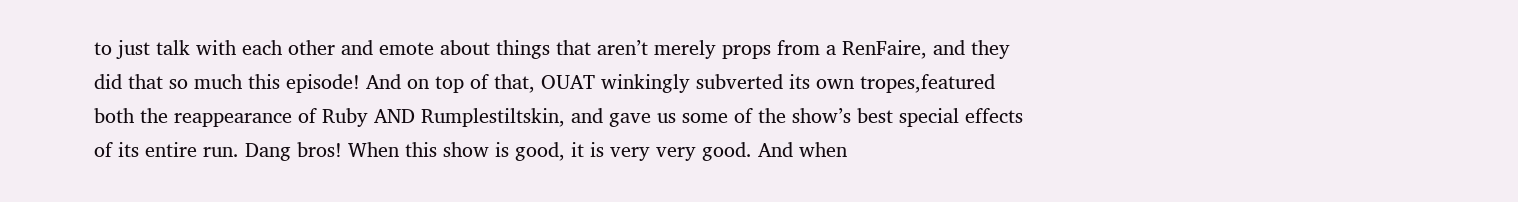to just talk with each other and emote about things that aren’t merely props from a RenFaire, and they did that so much this episode! And on top of that, OUAT winkingly subverted its own tropes,featured both the reappearance of Ruby AND Rumplestiltskin, and gave us some of the show’s best special effects of its entire run. Dang bros! When this show is good, it is very very good. And when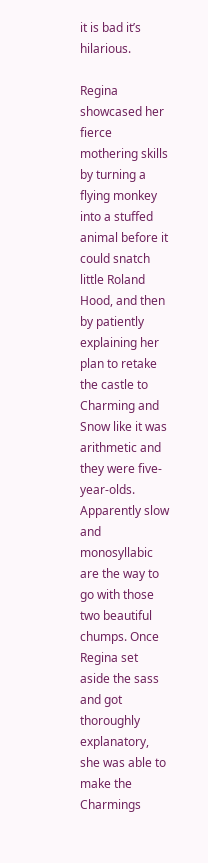it is bad it’s hilarious.

Regina showcased her fierce mothering skills by turning a flying monkey into a stuffed animal before it could snatch little Roland Hood, and then by patiently explaining her plan to retake the castle to Charming and Snow like it was arithmetic and they were five-year-olds. Apparently slow and monosyllabic are the way to go with those two beautiful chumps. Once Regina set aside the sass and got thoroughly explanatory, she was able to make the Charmings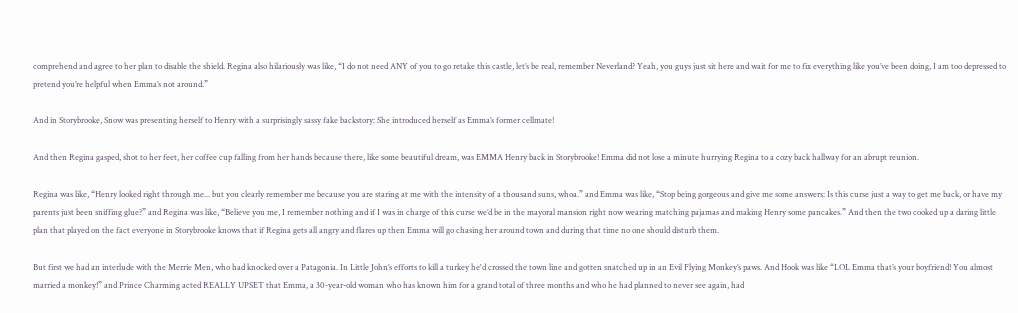comprehend and agree to her plan to disable the shield. Regina also hilariously was like, “I do not need ANY of you to go retake this castle, let’s be real, remember Neverland? Yeah, you guys just sit here and wait for me to fix everything like you’ve been doing, I am too depressed to pretend you’re helpful when Emma’s not around.”

And in Storybrooke, Snow was presenting herself to Henry with a surprisingly sassy fake backstory: She introduced herself as Emma’s former cellmate!

And then Regina gasped, shot to her feet, her coffee cup falling from her hands because there, like some beautiful dream, was EMMA Henry back in Storybrooke! Emma did not lose a minute hurrying Regina to a cozy back hallway for an abrupt reunion.

Regina was like, “Henry looked right through me... but you clearly remember me because you are staring at me with the intensity of a thousand suns, whoa.” and Emma was like, “Stop being gorgeous and give me some answers: Is this curse just a way to get me back, or have my parents just been sniffing glue?” and Regina was like, “Believe you me, I remember nothing and if I was in charge of this curse we’d be in the mayoral mansion right now wearing matching pajamas and making Henry some pancakes.” And then the two cooked up a daring little plan that played on the fact everyone in Storybrooke knows that if Regina gets all angry and flares up then Emma will go chasing her around town and during that time no one should disturb them.

But first we had an interlude with the Merrie Men, who had knocked over a Patagonia. In Little John’s efforts to kill a turkey he'd crossed the town line and gotten snatched up in an Evil Flying Monkey’s paws. And Hook was like “LOL Emma that’s your boyfriend! You almost married a monkey!” and Prince Charming acted REALLY UPSET that Emma, a 30-year-old woman who has known him for a grand total of three months and who he had planned to never see again, had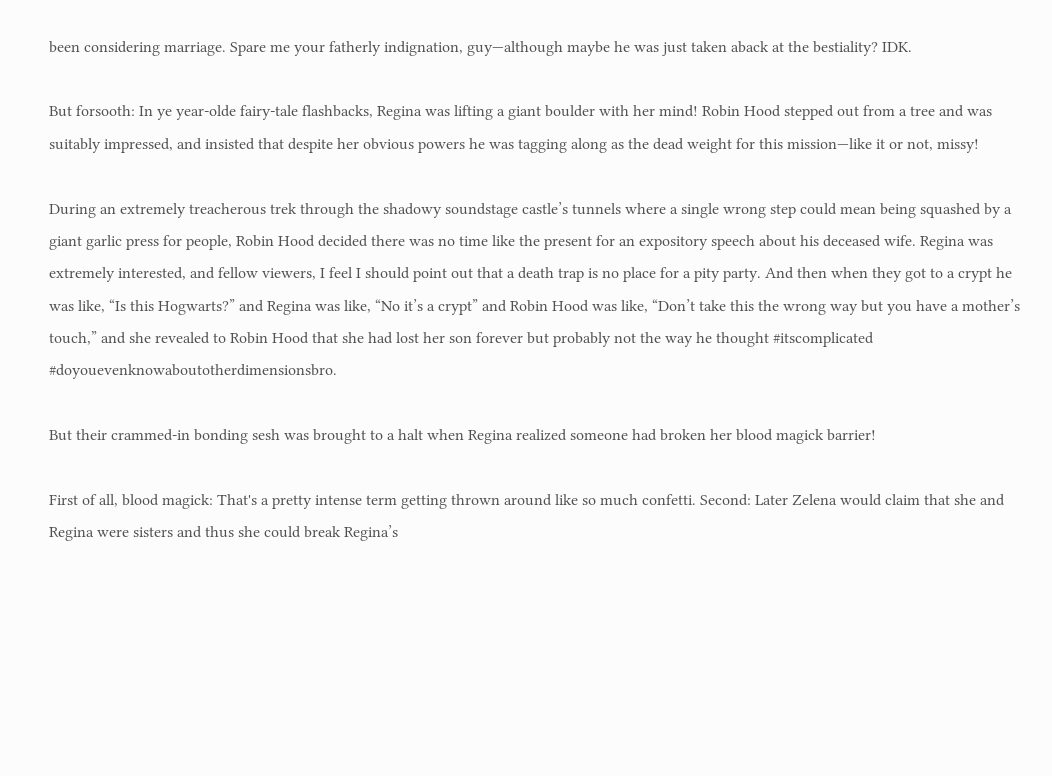been considering marriage. Spare me your fatherly indignation, guy—although maybe he was just taken aback at the bestiality? IDK.

But forsooth: In ye year-olde fairy-tale flashbacks, Regina was lifting a giant boulder with her mind! Robin Hood stepped out from a tree and was suitably impressed, and insisted that despite her obvious powers he was tagging along as the dead weight for this mission—like it or not, missy!

During an extremely treacherous trek through the shadowy soundstage castle’s tunnels where a single wrong step could mean being squashed by a giant garlic press for people, Robin Hood decided there was no time like the present for an expository speech about his deceased wife. Regina was extremely interested, and fellow viewers, I feel I should point out that a death trap is no place for a pity party. And then when they got to a crypt he was like, “Is this Hogwarts?” and Regina was like, “No it’s a crypt” and Robin Hood was like, “Don’t take this the wrong way but you have a mother’s touch,” and she revealed to Robin Hood that she had lost her son forever but probably not the way he thought #itscomplicated #doyouevenknowaboutotherdimensionsbro.

But their crammed-in bonding sesh was brought to a halt when Regina realized someone had broken her blood magick barrier!

First of all, blood magick: That's a pretty intense term getting thrown around like so much confetti. Second: Later Zelena would claim that she and Regina were sisters and thus she could break Regina’s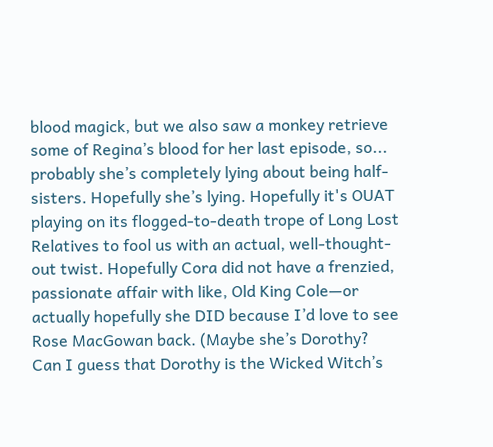blood magick, but we also saw a monkey retrieve some of Regina’s blood for her last episode, so... probably she’s completely lying about being half-sisters. Hopefully she’s lying. Hopefully it's OUAT playing on its flogged-to-death trope of Long Lost Relatives to fool us with an actual, well-thought-out twist. Hopefully Cora did not have a frenzied, passionate affair with like, Old King Cole—or actually hopefully she DID because I’d love to see Rose MacGowan back. (Maybe she’s Dorothy? Can I guess that Dorothy is the Wicked Witch’s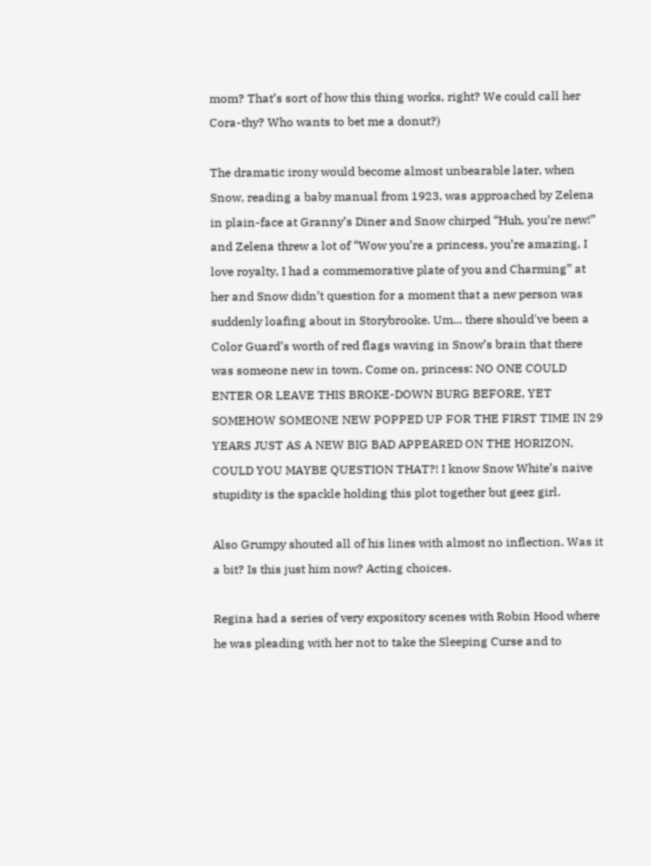mom? That’s sort of how this thing works, right? We could call her Cora-thy? Who wants to bet me a donut?)

The dramatic irony would become almost unbearable later, when Snow, reading a baby manual from 1923, was approached by Zelena in plain-face at Granny’s Diner and Snow chirped “Huh, you’re new!” and Zelena threw a lot of “Wow you’re a princess, you’re amazing, I love royalty, I had a commemorative plate of you and Charming” at her and Snow didn’t question for a moment that a new person was suddenly loafing about in Storybrooke. Um... there should've been a Color Guard’s worth of red flags waving in Snow’s brain that there was someone new in town. Come on, princess: NO ONE COULD ENTER OR LEAVE THIS BROKE-DOWN BURG BEFORE, YET SOMEHOW SOMEONE NEW POPPED UP FOR THE FIRST TIME IN 29 YEARS JUST AS A NEW BIG BAD APPEARED ON THE HORIZON, COULD YOU MAYBE QUESTION THAT?! I know Snow White’s naive stupidity is the spackle holding this plot together but geez girl.

Also Grumpy shouted all of his lines with almost no inflection. Was it a bit? Is this just him now? Acting choices.

Regina had a series of very expository scenes with Robin Hood where he was pleading with her not to take the Sleeping Curse and to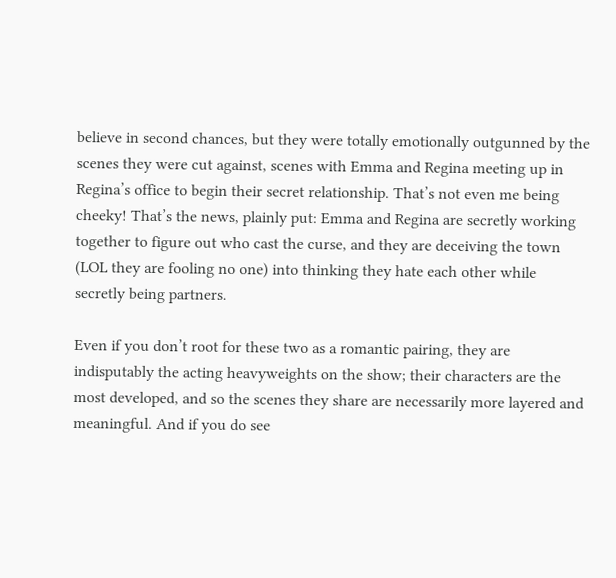believe in second chances, but they were totally emotionally outgunned by the scenes they were cut against, scenes with Emma and Regina meeting up in Regina’s office to begin their secret relationship. That’s not even me being cheeky! That’s the news, plainly put: Emma and Regina are secretly working together to figure out who cast the curse, and they are deceiving the town (LOL they are fooling no one) into thinking they hate each other while secretly being partners.

Even if you don’t root for these two as a romantic pairing, they are indisputably the acting heavyweights on the show; their characters are the most developed, and so the scenes they share are necessarily more layered and meaningful. And if you do see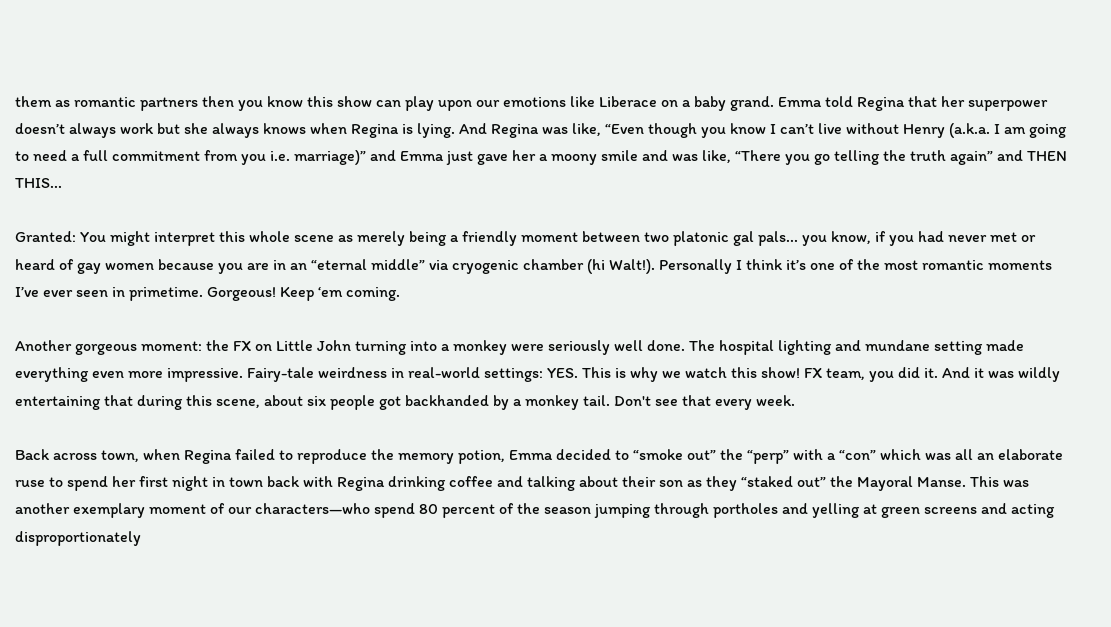them as romantic partners then you know this show can play upon our emotions like Liberace on a baby grand. Emma told Regina that her superpower doesn’t always work but she always knows when Regina is lying. And Regina was like, “Even though you know I can’t live without Henry (a.k.a. I am going to need a full commitment from you i.e. marriage)” and Emma just gave her a moony smile and was like, “There you go telling the truth again” and THEN THIS...

Granted: You might interpret this whole scene as merely being a friendly moment between two platonic gal pals... you know, if you had never met or heard of gay women because you are in an “eternal middle” via cryogenic chamber (hi Walt!). Personally I think it’s one of the most romantic moments I’ve ever seen in primetime. Gorgeous! Keep ‘em coming.

Another gorgeous moment: the FX on Little John turning into a monkey were seriously well done. The hospital lighting and mundane setting made everything even more impressive. Fairy-tale weirdness in real-world settings: YES. This is why we watch this show! FX team, you did it. And it was wildly entertaining that during this scene, about six people got backhanded by a monkey tail. Don't see that every week.

Back across town, when Regina failed to reproduce the memory potion, Emma decided to “smoke out” the “perp” with a “con” which was all an elaborate ruse to spend her first night in town back with Regina drinking coffee and talking about their son as they “staked out” the Mayoral Manse. This was another exemplary moment of our characters—who spend 80 percent of the season jumping through portholes and yelling at green screens and acting disproportionately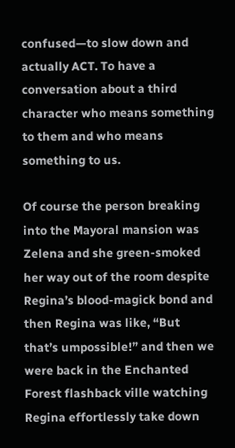confused—to slow down and actually ACT. To have a conversation about a third character who means something to them and who means something to us.

Of course the person breaking into the Mayoral mansion was Zelena and she green-smoked her way out of the room despite Regina’s blood-magick bond and then Regina was like, “But that’s umpossible!” and then we were back in the Enchanted Forest flashback ville watching Regina effortlessly take down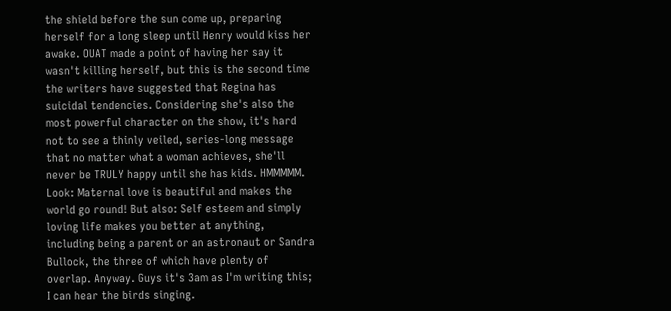the shield before the sun come up, preparing herself for a long sleep until Henry would kiss her awake. OUAT made a point of having her say it wasn't killing herself, but this is the second time the writers have suggested that Regina has suicidal tendencies. Considering she's also the most powerful character on the show, it's hard not to see a thinly veiled, series-long message that no matter what a woman achieves, she'll never be TRULY happy until she has kids. HMMMMM. Look: Maternal love is beautiful and makes the world go round! But also: Self esteem and simply loving life makes you better at anything, including being a parent or an astronaut or Sandra Bullock, the three of which have plenty of overlap. Anyway. Guys it's 3am as I'm writing this; I can hear the birds singing.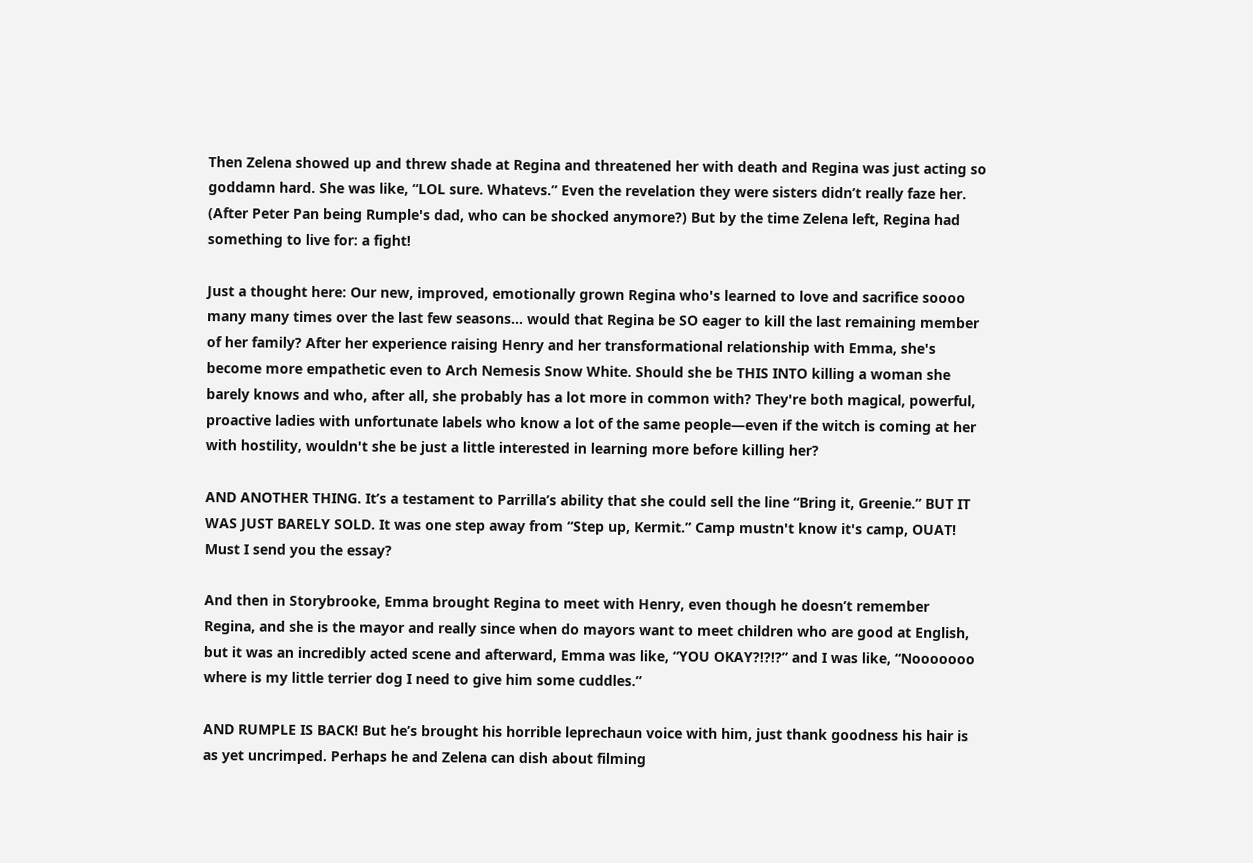Then Zelena showed up and threw shade at Regina and threatened her with death and Regina was just acting so goddamn hard. She was like, “LOL sure. Whatevs.” Even the revelation they were sisters didn’t really faze her. (After Peter Pan being Rumple's dad, who can be shocked anymore?) But by the time Zelena left, Regina had something to live for: a fight!

Just a thought here: Our new, improved, emotionally grown Regina who's learned to love and sacrifice soooo many many times over the last few seasons... would that Regina be SO eager to kill the last remaining member of her family? After her experience raising Henry and her transformational relationship with Emma, she's become more empathetic even to Arch Nemesis Snow White. Should she be THIS INTO killing a woman she barely knows and who, after all, she probably has a lot more in common with? They're both magical, powerful, proactive ladies with unfortunate labels who know a lot of the same people—even if the witch is coming at her with hostility, wouldn't she be just a little interested in learning more before killing her?

AND ANOTHER THING. It’s a testament to Parrilla’s ability that she could sell the line “Bring it, Greenie.” BUT IT WAS JUST BARELY SOLD. It was one step away from “Step up, Kermit.” Camp mustn't know it's camp, OUAT! Must I send you the essay?

And then in Storybrooke, Emma brought Regina to meet with Henry, even though he doesn’t remember Regina, and she is the mayor and really since when do mayors want to meet children who are good at English, but it was an incredibly acted scene and afterward, Emma was like, “YOU OKAY?!?!?” and I was like, “Nooooooo where is my little terrier dog I need to give him some cuddles.”

AND RUMPLE IS BACK! But he’s brought his horrible leprechaun voice with him, just thank goodness his hair is as yet uncrimped. Perhaps he and Zelena can dish about filming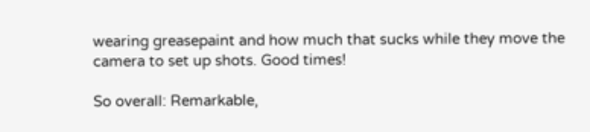wearing greasepaint and how much that sucks while they move the camera to set up shots. Good times!

So overall: Remarkable,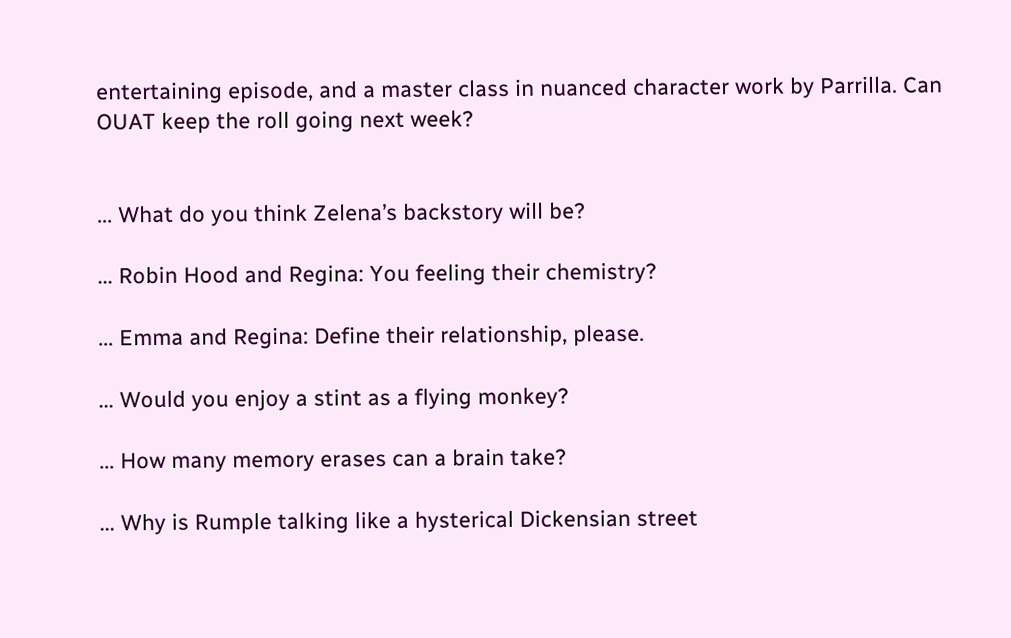entertaining episode, and a master class in nuanced character work by Parrilla. Can OUAT keep the roll going next week?


... What do you think Zelena’s backstory will be?

... Robin Hood and Regina: You feeling their chemistry?

... Emma and Regina: Define their relationship, please.

... Would you enjoy a stint as a flying monkey?

... How many memory erases can a brain take?

... Why is Rumple talking like a hysterical Dickensian street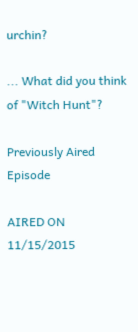urchin?

... What did you think of "Witch Hunt"?

Previously Aired Episode

AIRED ON 11/15/2015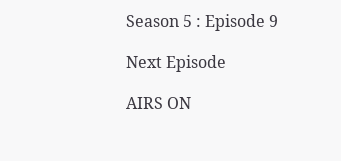Season 5 : Episode 9

Next Episode

AIRS ON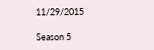11/29/2015

Season 5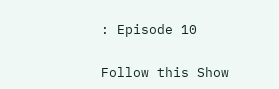: Episode 10

Follow this Show